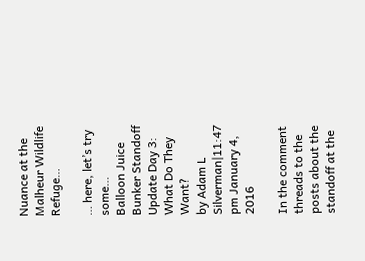Nuance at the Malheur Wildlife Refuge…

… here, let’s try some…
Balloon Juice Bunker Standoff Update Day 3:
What Do They Want?
by Adam L Silverman|11:47 pm January 4, 2016

In the comment threads to the posts about the standoff at the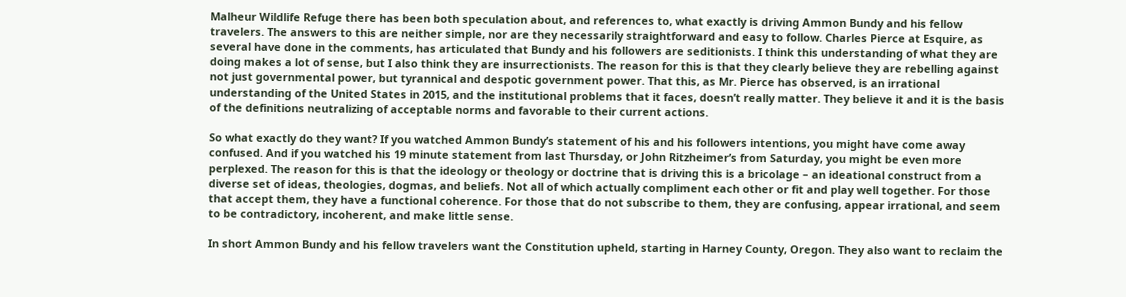Malheur Wildlife Refuge there has been both speculation about, and references to, what exactly is driving Ammon Bundy and his fellow travelers. The answers to this are neither simple, nor are they necessarily straightforward and easy to follow. Charles Pierce at Esquire, as several have done in the comments, has articulated that Bundy and his followers are seditionists. I think this understanding of what they are doing makes a lot of sense, but I also think they are insurrectionists. The reason for this is that they clearly believe they are rebelling against not just governmental power, but tyrannical and despotic government power. That this, as Mr. Pierce has observed, is an irrational understanding of the United States in 2015, and the institutional problems that it faces, doesn’t really matter. They believe it and it is the basis of the definitions neutralizing of acceptable norms and favorable to their current actions.

So what exactly do they want? If you watched Ammon Bundy’s statement of his and his followers intentions, you might have come away confused. And if you watched his 19 minute statement from last Thursday, or John Ritzheimer’s from Saturday, you might be even more perplexed. The reason for this is that the ideology or theology or doctrine that is driving this is a bricolage – an ideational construct from a diverse set of ideas, theologies, dogmas, and beliefs. Not all of which actually compliment each other or fit and play well together. For those that accept them, they have a functional coherence. For those that do not subscribe to them, they are confusing, appear irrational, and seem to be contradictory, incoherent, and make little sense.

In short Ammon Bundy and his fellow travelers want the Constitution upheld, starting in Harney County, Oregon. They also want to reclaim the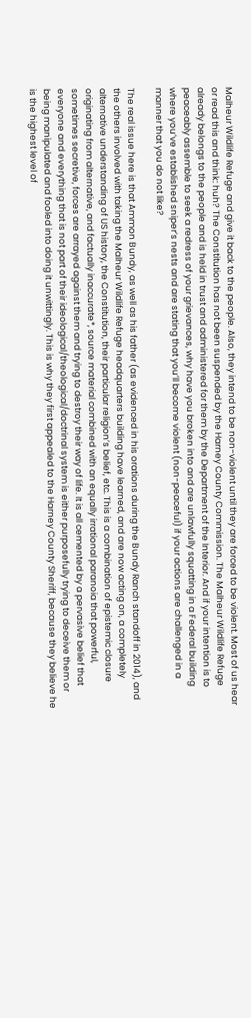Malheur Wildlife Refuge and give it back to the people. Also, they intend to be non-violent until they are forced to be violent. Most of us hear or read this and think: huh? The Constitution has not been suspended by the Harney County Commission. The Malheur Wildlife Refuge already belongs to the people and is held in trust and administered for them by the Department of the Interior. And if your intention is to peaceably assemble to seek a redress of your grievances, why have you broken into and are unlawfully squatting in a Federal building where you’ve established sniper’s nests and are stating that you’ll become violent (non-peaceful) if your actions are challenged in a manner that you do not like?

The real issue here is that Ammon Bundy, as well as his father (as evidenced in his orations during the Bundy Ranch standoff in 2014), and the others involved with taking the Malheur Wildlife Refuge headquarters building have learned, and are now acting on, a completely alternative understanding of US history, the Constitution, their particular religion’s belief, etc. This is a combination of epistemic closure originating from alternative, and factually inaccurate*, source material combined with an equally irrational paranoia that powerful, sometimes secretive, forces are arrayed against them and trying to destroy their way of life. It is all cemented by a pervasive belief that everyone and everything that is not part of their ideological/theological/doctrinal system is either purposefully trying to deceive them or being manipulated and fooled into doing it unwittingly. This is why they first appealed to the Harney County Sheriff, because they believe he is the highest level of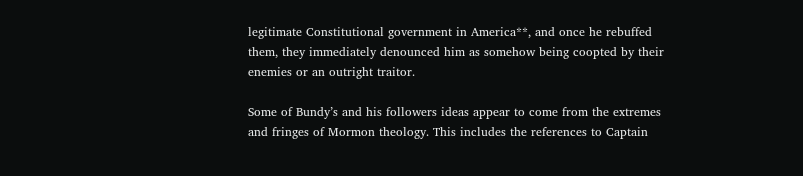legitimate Constitutional government in America**, and once he rebuffed them, they immediately denounced him as somehow being coopted by their enemies or an outright traitor.

Some of Bundy’s and his followers ideas appear to come from the extremes and fringes of Mormon theology. This includes the references to Captain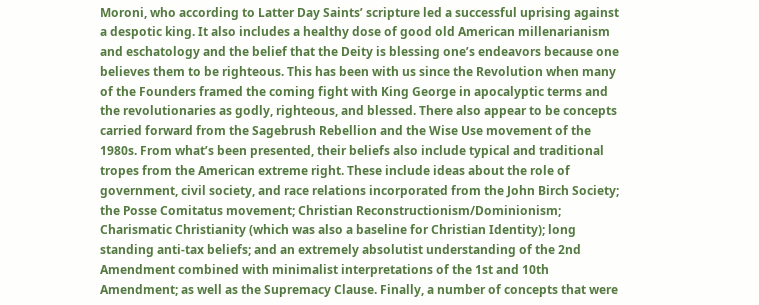Moroni, who according to Latter Day Saints’ scripture led a successful uprising against a despotic king. It also includes a healthy dose of good old American millenarianism and eschatology and the belief that the Deity is blessing one’s endeavors because one believes them to be righteous. This has been with us since the Revolution when many of the Founders framed the coming fight with King George in apocalyptic terms and the revolutionaries as godly, righteous, and blessed. There also appear to be concepts carried forward from the Sagebrush Rebellion and the Wise Use movement of the 1980s. From what’s been presented, their beliefs also include typical and traditional tropes from the American extreme right. These include ideas about the role of government, civil society, and race relations incorporated from the John Birch Society; the Posse Comitatus movement; Christian Reconstructionism/Dominionism; Charismatic Christianity (which was also a baseline for Christian Identity); long standing anti-tax beliefs; and an extremely absolutist understanding of the 2nd Amendment combined with minimalist interpretations of the 1st and 10th Amendment; as well as the Supremacy Clause. Finally, a number of concepts that were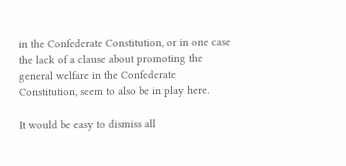in the Confederate Constitution, or in one case the lack of a clause about promoting the general welfare in the Confederate Constitution, seem to also be in play here.

It would be easy to dismiss all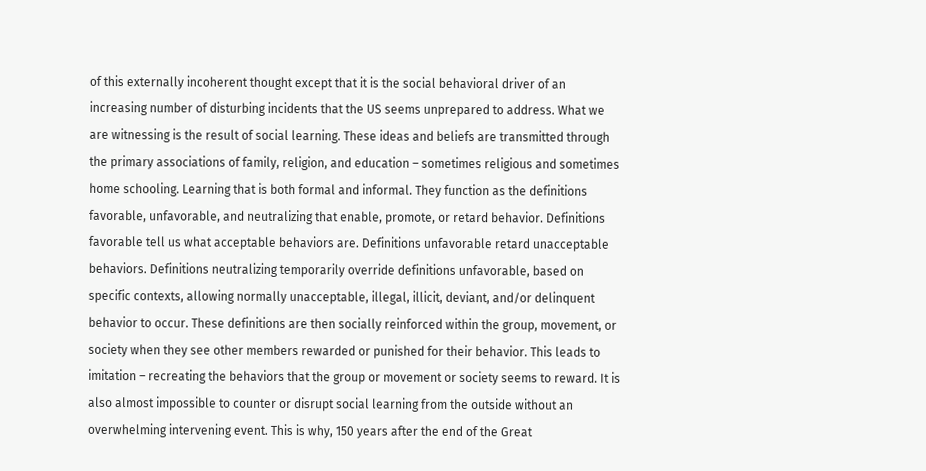of this externally incoherent thought except that it is the social behavioral driver of an increasing number of disturbing incidents that the US seems unprepared to address. What we are witnessing is the result of social learning. These ideas and beliefs are transmitted through the primary associations of family, religion, and education – sometimes religious and sometimes home schooling. Learning that is both formal and informal. They function as the definitions favorable, unfavorable, and neutralizing that enable, promote, or retard behavior. Definitions favorable tell us what acceptable behaviors are. Definitions unfavorable retard unacceptable behaviors. Definitions neutralizing temporarily override definitions unfavorable, based on specific contexts, allowing normally unacceptable, illegal, illicit, deviant, and/or delinquent behavior to occur. These definitions are then socially reinforced within the group, movement, or society when they see other members rewarded or punished for their behavior. This leads to imitation – recreating the behaviors that the group or movement or society seems to reward. It is also almost impossible to counter or disrupt social learning from the outside without an overwhelming intervening event. This is why, 150 years after the end of the Great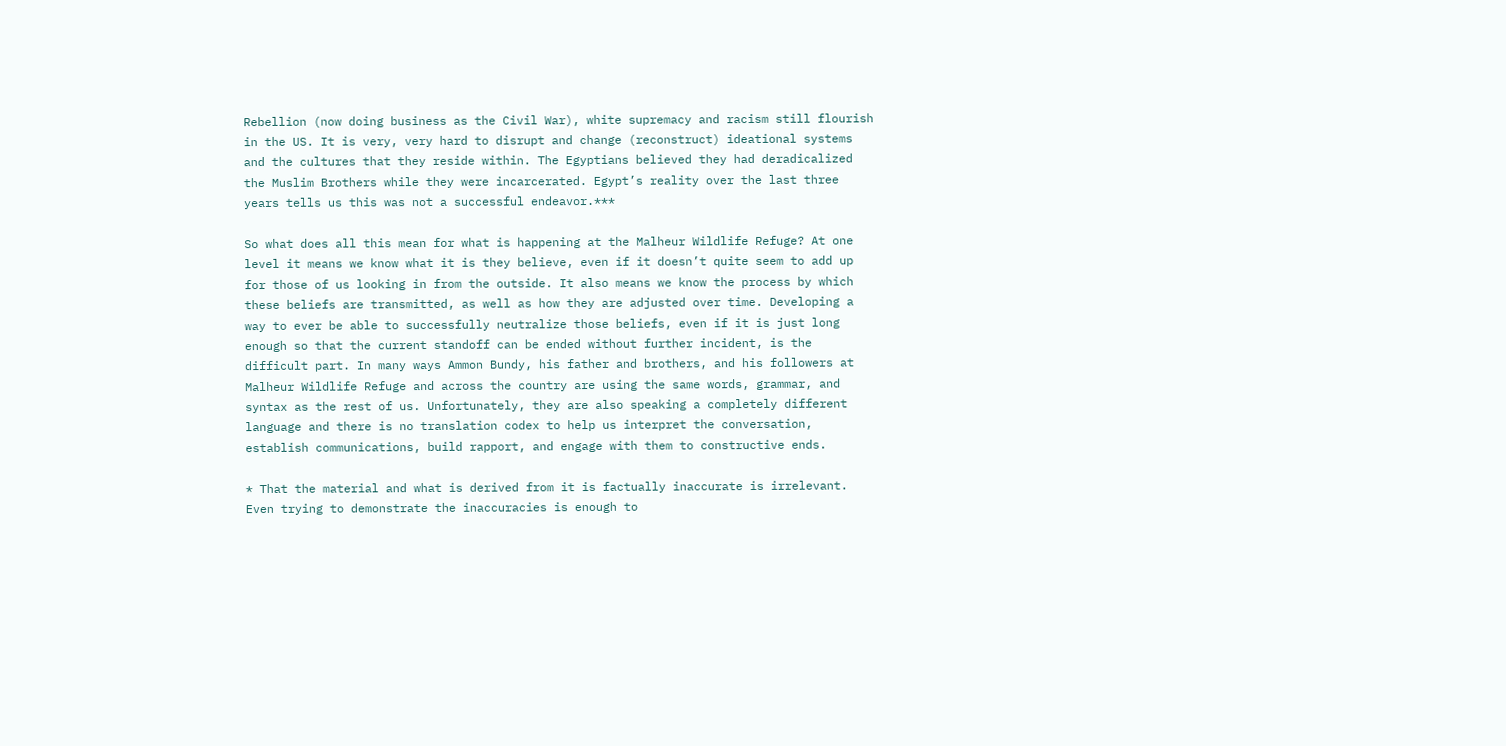Rebellion (now doing business as the Civil War), white supremacy and racism still flourish in the US. It is very, very hard to disrupt and change (reconstruct) ideational systems and the cultures that they reside within. The Egyptians believed they had deradicalized the Muslim Brothers while they were incarcerated. Egypt’s reality over the last three years tells us this was not a successful endeavor.***

So what does all this mean for what is happening at the Malheur Wildlife Refuge? At one level it means we know what it is they believe, even if it doesn’t quite seem to add up for those of us looking in from the outside. It also means we know the process by which these beliefs are transmitted, as well as how they are adjusted over time. Developing a way to ever be able to successfully neutralize those beliefs, even if it is just long enough so that the current standoff can be ended without further incident, is the difficult part. In many ways Ammon Bundy, his father and brothers, and his followers at Malheur Wildlife Refuge and across the country are using the same words, grammar, and syntax as the rest of us. Unfortunately, they are also speaking a completely different language and there is no translation codex to help us interpret the conversation, establish communications, build rapport, and engage with them to constructive ends.

* That the material and what is derived from it is factually inaccurate is irrelevant. Even trying to demonstrate the inaccuracies is enough to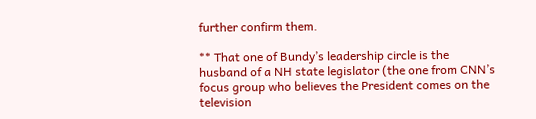further confirm them.

** That one of Bundy’s leadership circle is the husband of a NH state legislator (the one from CNN’s focus group who believes the President comes on the television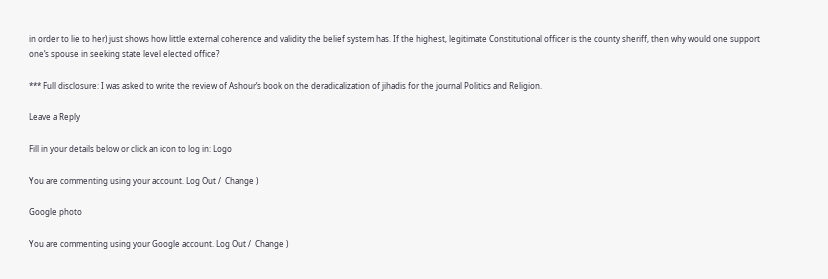in order to lie to her) just shows how little external coherence and validity the belief system has. If the highest, legitimate Constitutional officer is the county sheriff, then why would one support one’s spouse in seeking state level elected office?

*** Full disclosure: I was asked to write the review of Ashour’s book on the deradicalization of jihadis for the journal Politics and Religion.

Leave a Reply

Fill in your details below or click an icon to log in: Logo

You are commenting using your account. Log Out /  Change )

Google photo

You are commenting using your Google account. Log Out /  Change )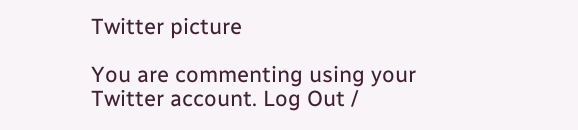Twitter picture

You are commenting using your Twitter account. Log Out /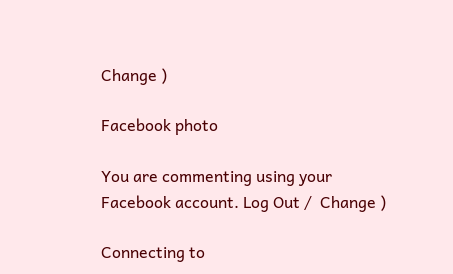Change )

Facebook photo

You are commenting using your Facebook account. Log Out /  Change )

Connecting to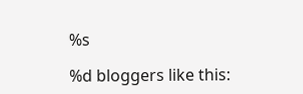%s

%d bloggers like this: